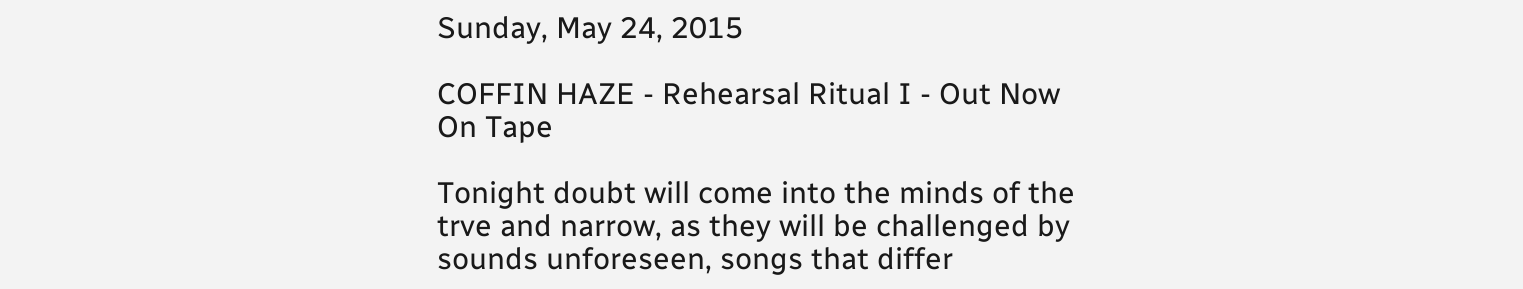Sunday, May 24, 2015

COFFIN HAZE - Rehearsal Ritual I - Out Now On Tape

Tonight doubt will come into the minds of the trve and narrow, as they will be challenged by sounds unforeseen, songs that differ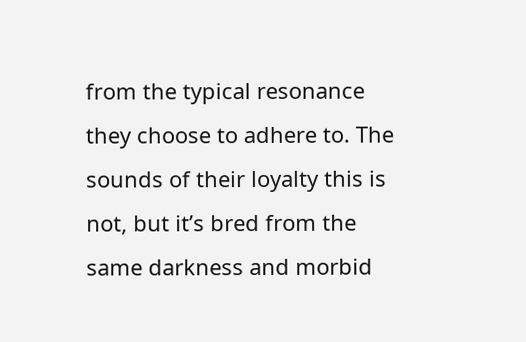from the typical resonance they choose to adhere to. The sounds of their loyalty this is not, but it’s bred from the same darkness and morbid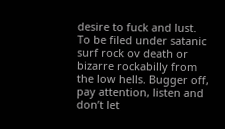desire to fuck and lust. To be filed under satanic surf rock ov death or bizarre rockabilly from the low hells. Bugger off, pay attention, listen and don’t let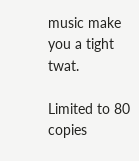music make you a tight twat.

Limited to 80 copies